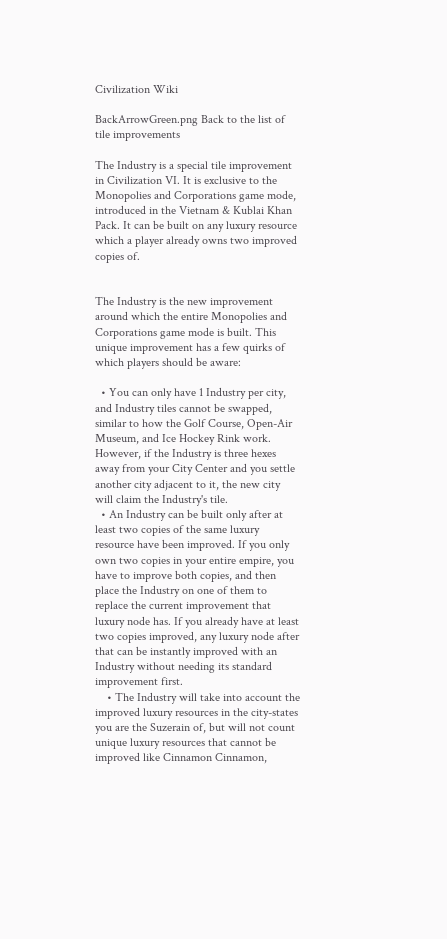Civilization Wiki

BackArrowGreen.png Back to the list of tile improvements

The Industry is a special tile improvement in Civilization VI. It is exclusive to the Monopolies and Corporations game mode, introduced in the Vietnam & Kublai Khan Pack. It can be built on any luxury resource which a player already owns two improved copies of.


The Industry is the new improvement around which the entire Monopolies and Corporations game mode is built. This unique improvement has a few quirks of which players should be aware:

  • You can only have 1 Industry per city, and Industry tiles cannot be swapped, similar to how the Golf Course, Open-Air Museum, and Ice Hockey Rink work. However, if the Industry is three hexes away from your City Center and you settle another city adjacent to it, the new city will claim the Industry's tile.
  • An Industry can be built only after at least two copies of the same luxury resource have been improved. If you only own two copies in your entire empire, you have to improve both copies, and then place the Industry on one of them to replace the current improvement that luxury node has. If you already have at least two copies improved, any luxury node after that can be instantly improved with an Industry without needing its standard improvement first.
    • The Industry will take into account the improved luxury resources in the city-states you are the Suzerain of, but will not count unique luxury resources that cannot be improved like Cinnamon Cinnamon,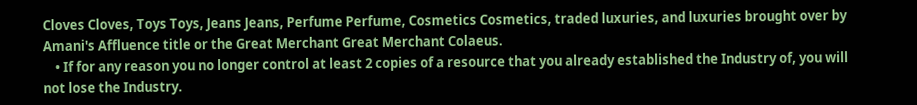Cloves Cloves, Toys Toys, Jeans Jeans, Perfume Perfume, Cosmetics Cosmetics, traded luxuries, and luxuries brought over by Amani's Affluence title or the Great Merchant Great Merchant Colaeus.
    • If for any reason you no longer control at least 2 copies of a resource that you already established the Industry of, you will not lose the Industry.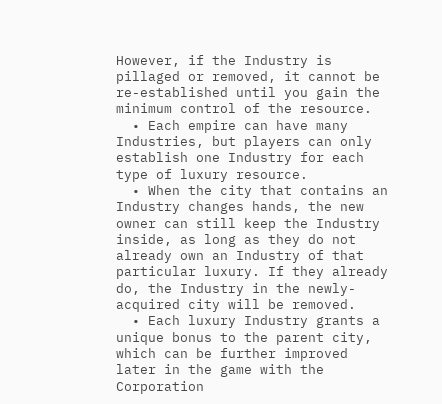However, if the Industry is pillaged or removed, it cannot be re-established until you gain the minimum control of the resource.
  • Each empire can have many Industries, but players can only establish one Industry for each type of luxury resource.
  • When the city that contains an Industry changes hands, the new owner can still keep the Industry inside, as long as they do not already own an Industry of that particular luxury. If they already do, the Industry in the newly-acquired city will be removed.
  • Each luxury Industry grants a unique bonus to the parent city, which can be further improved later in the game with the Corporation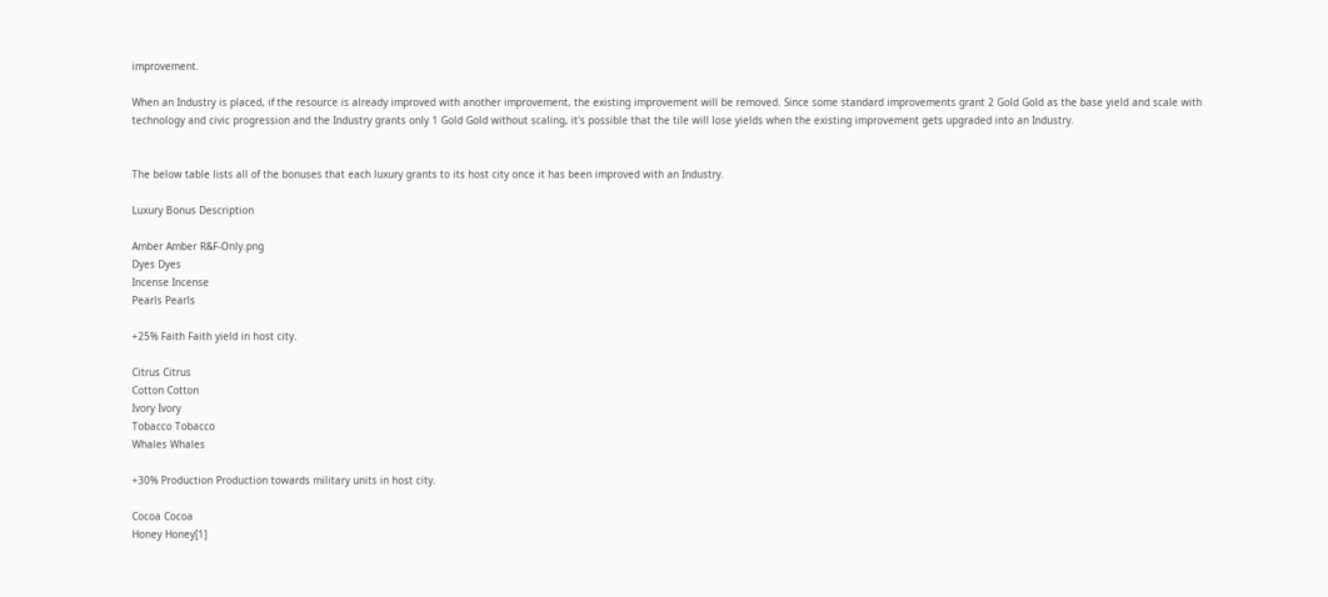improvement.

When an Industry is placed, if the resource is already improved with another improvement, the existing improvement will be removed. Since some standard improvements grant 2 Gold Gold as the base yield and scale with technology and civic progression and the Industry grants only 1 Gold Gold without scaling, it's possible that the tile will lose yields when the existing improvement gets upgraded into an Industry.


The below table lists all of the bonuses that each luxury grants to its host city once it has been improved with an Industry.

Luxury Bonus Description

Amber Amber R&F-Only.png
Dyes Dyes
Incense Incense
Pearls Pearls

+25% Faith Faith yield in host city.

Citrus Citrus
Cotton Cotton
Ivory Ivory
Tobacco Tobacco
Whales Whales

+30% Production Production towards military units in host city.

Cocoa Cocoa
Honey Honey[1]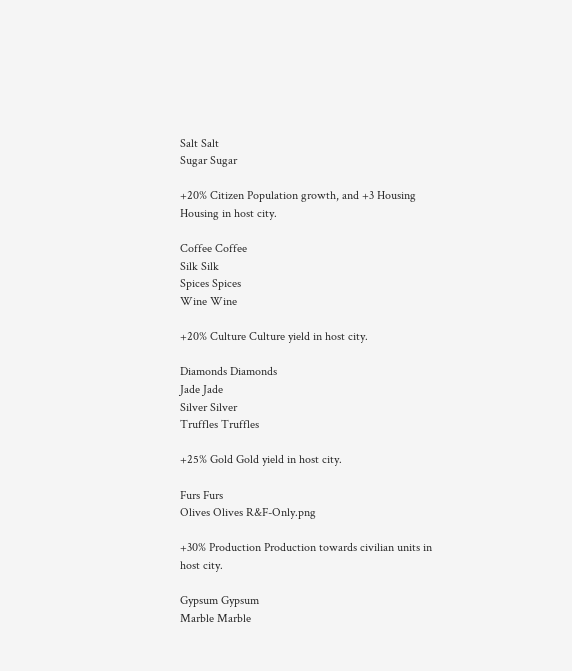Salt Salt
Sugar Sugar

+20% Citizen Population growth, and +3 Housing Housing in host city.

Coffee Coffee
Silk Silk
Spices Spices
Wine Wine

+20% Culture Culture yield in host city.

Diamonds Diamonds
Jade Jade
Silver Silver
Truffles Truffles

+25% Gold Gold yield in host city.

Furs Furs
Olives Olives R&F-Only.png

+30% Production Production towards civilian units in host city.

Gypsum Gypsum
Marble Marble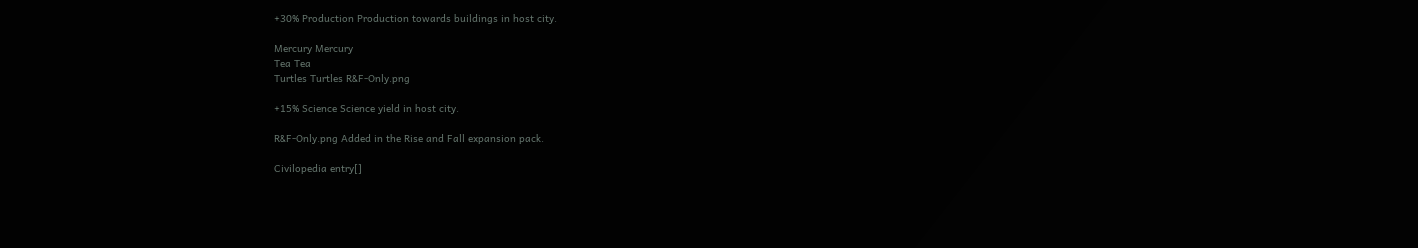+30% Production Production towards buildings in host city.

Mercury Mercury
Tea Tea
Turtles Turtles R&F-Only.png

+15% Science Science yield in host city.

R&F-Only.png Added in the Rise and Fall expansion pack.

Civilopedia entry[]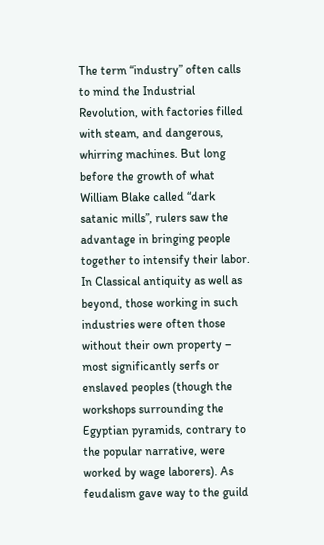The term “industry” often calls to mind the Industrial Revolution, with factories filled with steam, and dangerous, whirring machines. But long before the growth of what William Blake called “dark satanic mills”, rulers saw the advantage in bringing people together to intensify their labor. In Classical antiquity as well as beyond, those working in such industries were often those without their own property – most significantly serfs or enslaved peoples (though the workshops surrounding the Egyptian pyramids, contrary to the popular narrative, were worked by wage laborers). As feudalism gave way to the guild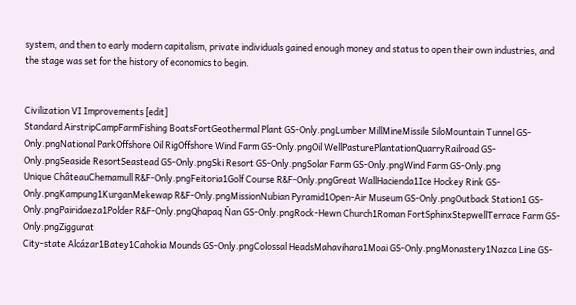system, and then to early modern capitalism, private individuals gained enough money and status to open their own industries, and the stage was set for the history of economics to begin.


Civilization VI Improvements [edit]
Standard AirstripCampFarmFishing BoatsFortGeothermal Plant GS-Only.pngLumber MillMineMissile SiloMountain Tunnel GS-Only.pngNational ParkOffshore Oil RigOffshore Wind Farm GS-Only.pngOil WellPasturePlantationQuarryRailroad GS-Only.pngSeaside ResortSeastead GS-Only.pngSki Resort GS-Only.pngSolar Farm GS-Only.pngWind Farm GS-Only.png
Unique ChâteauChemamull R&F-Only.pngFeitoria1Golf Course R&F-Only.pngGreat WallHacienda1Ice Hockey Rink GS-Only.pngKampung1KurganMekewap R&F-Only.pngMissionNubian Pyramid1Open-Air Museum GS-Only.pngOutback Station1 GS-Only.pngPairidaeza1Polder R&F-Only.pngQhapaq Ñan GS-Only.pngRock-Hewn Church1Roman FortSphinxStepwellTerrace Farm GS-Only.pngZiggurat
City-state Alcázar1Batey1Cahokia Mounds GS-Only.pngColossal HeadsMahavihara1Moai GS-Only.pngMonastery1Nazca Line GS-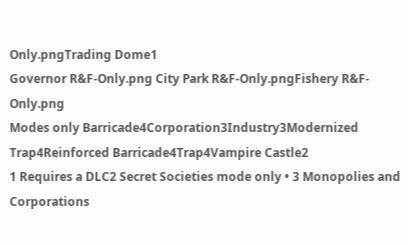Only.pngTrading Dome1
Governor R&F-Only.png City Park R&F-Only.pngFishery R&F-Only.png
Modes only Barricade4Corporation3Industry3Modernized Trap4Reinforced Barricade4Trap4Vampire Castle2
1 Requires a DLC2 Secret Societies mode only • 3 Monopolies and Corporations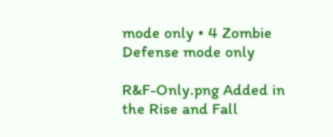mode only • 4 Zombie Defense mode only

R&F-Only.png Added in the Rise and Fall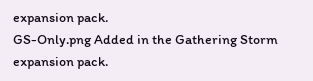expansion pack.
GS-Only.png Added in the Gathering Storm expansion pack.